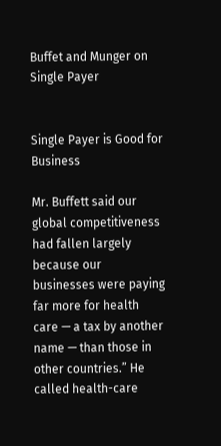Buffet and Munger on Single Payer


Single Payer is Good for Business

Mr. Buffett said our global competitiveness had fallen largely because our businesses were paying far more for health care — a tax by another name — than those in other countries.” He called health-care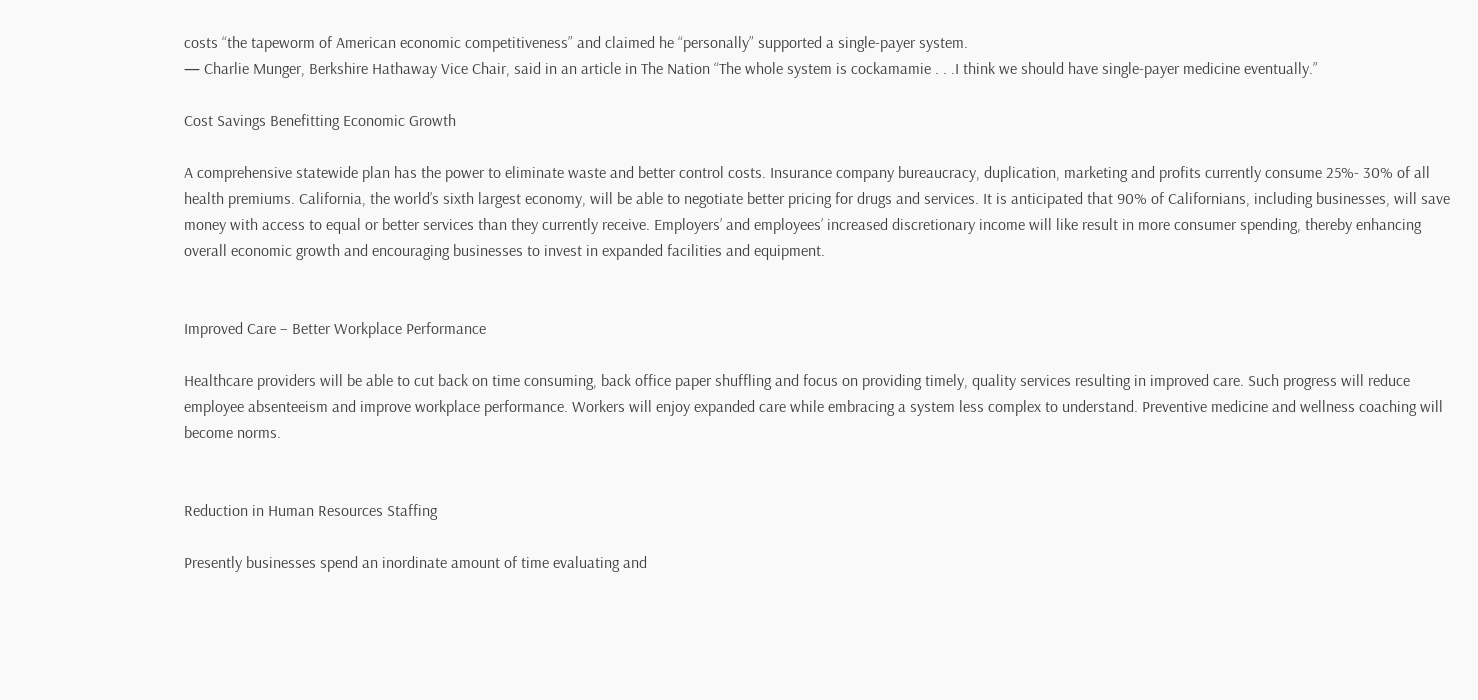costs “the tapeworm of American economic competitiveness” and claimed he “personally” supported a single-payer system.
— Charlie Munger, Berkshire Hathaway Vice Chair, said in an article in The Nation “The whole system is cockamamie . . .I think we should have single-payer medicine eventually.”

Cost Savings Benefitting Economic Growth

A comprehensive statewide plan has the power to eliminate waste and better control costs. Insurance company bureaucracy, duplication, marketing and profits currently consume 25%- 30% of all health premiums. California, the world’s sixth largest economy, will be able to negotiate better pricing for drugs and services. It is anticipated that 90% of Californians, including businesses, will save money with access to equal or better services than they currently receive. Employers’ and employees’ increased discretionary income will like result in more consumer spending, thereby enhancing overall economic growth and encouraging businesses to invest in expanded facilities and equipment.


Improved Care – Better Workplace Performance

Healthcare providers will be able to cut back on time consuming, back office paper shuffling and focus on providing timely, quality services resulting in improved care. Such progress will reduce employee absenteeism and improve workplace performance. Workers will enjoy expanded care while embracing a system less complex to understand. Preventive medicine and wellness coaching will become norms.


Reduction in Human Resources Staffing

Presently businesses spend an inordinate amount of time evaluating and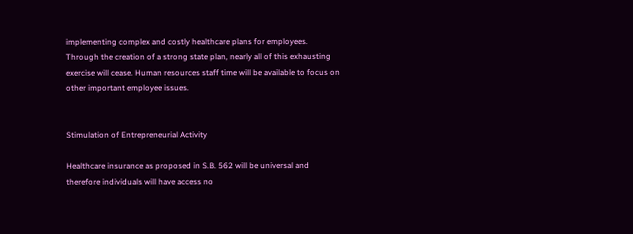implementing complex and costly healthcare plans for employees. Through the creation of a strong state plan, nearly all of this exhausting exercise will cease. Human resources staff time will be available to focus on other important employee issues.


Stimulation of Entrepreneurial Activity

Healthcare insurance as proposed in S.B. 562 will be universal and therefore individuals will have access no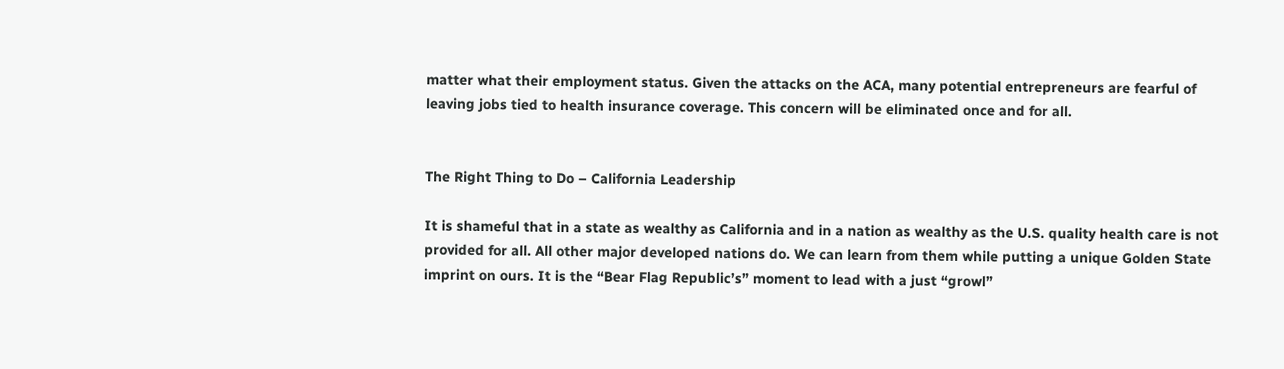matter what their employment status. Given the attacks on the ACA, many potential entrepreneurs are fearful of leaving jobs tied to health insurance coverage. This concern will be eliminated once and for all.


The Right Thing to Do – California Leadership

It is shameful that in a state as wealthy as California and in a nation as wealthy as the U.S. quality health care is not provided for all. All other major developed nations do. We can learn from them while putting a unique Golden State imprint on ours. It is the “Bear Flag Republic’s” moment to lead with a just “growl”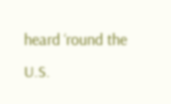heard ‘round the U.S.